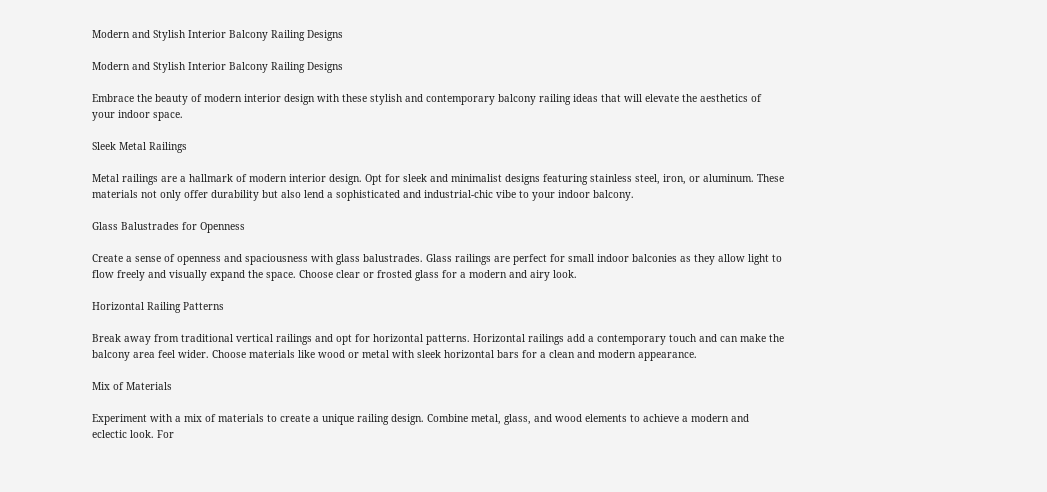Modern and Stylish Interior Balcony Railing Designs

Modern and Stylish Interior Balcony Railing Designs

Embrace the beauty of modern interior design with these stylish and contemporary balcony railing ideas that will elevate the aesthetics of your indoor space.

Sleek Metal Railings

Metal railings are a hallmark of modern interior design. Opt for sleek and minimalist designs featuring stainless steel, iron, or aluminum. These materials not only offer durability but also lend a sophisticated and industrial-chic vibe to your indoor balcony.

Glass Balustrades for Openness

Create a sense of openness and spaciousness with glass balustrades. Glass railings are perfect for small indoor balconies as they allow light to flow freely and visually expand the space. Choose clear or frosted glass for a modern and airy look.

Horizontal Railing Patterns

Break away from traditional vertical railings and opt for horizontal patterns. Horizontal railings add a contemporary touch and can make the balcony area feel wider. Choose materials like wood or metal with sleek horizontal bars for a clean and modern appearance.

Mix of Materials

Experiment with a mix of materials to create a unique railing design. Combine metal, glass, and wood elements to achieve a modern and eclectic look. For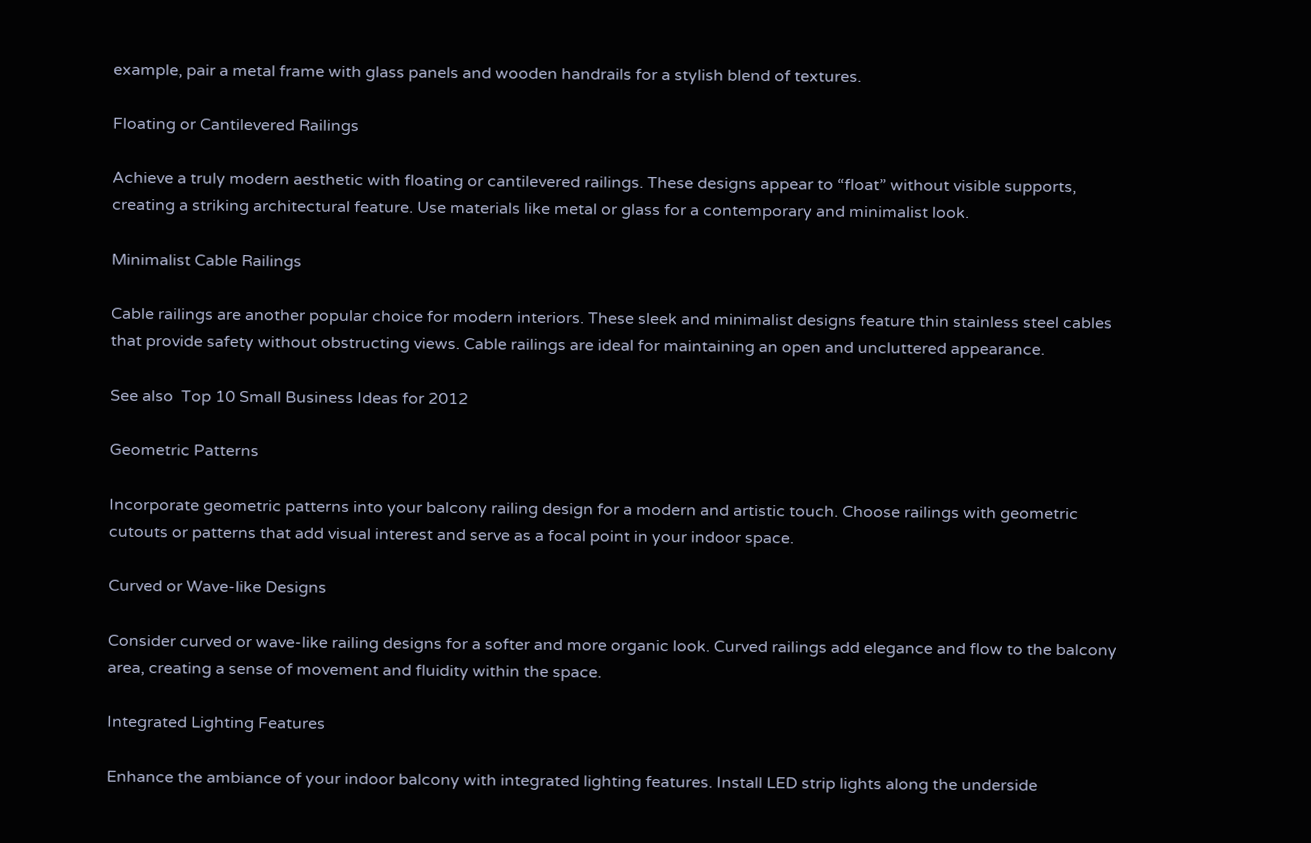example, pair a metal frame with glass panels and wooden handrails for a stylish blend of textures.

Floating or Cantilevered Railings

Achieve a truly modern aesthetic with floating or cantilevered railings. These designs appear to “float” without visible supports, creating a striking architectural feature. Use materials like metal or glass for a contemporary and minimalist look.

Minimalist Cable Railings

Cable railings are another popular choice for modern interiors. These sleek and minimalist designs feature thin stainless steel cables that provide safety without obstructing views. Cable railings are ideal for maintaining an open and uncluttered appearance.

See also  Top 10 Small Business Ideas for 2012

Geometric Patterns

Incorporate geometric patterns into your balcony railing design for a modern and artistic touch. Choose railings with geometric cutouts or patterns that add visual interest and serve as a focal point in your indoor space.

Curved or Wave-like Designs

Consider curved or wave-like railing designs for a softer and more organic look. Curved railings add elegance and flow to the balcony area, creating a sense of movement and fluidity within the space.

Integrated Lighting Features

Enhance the ambiance of your indoor balcony with integrated lighting features. Install LED strip lights along the underside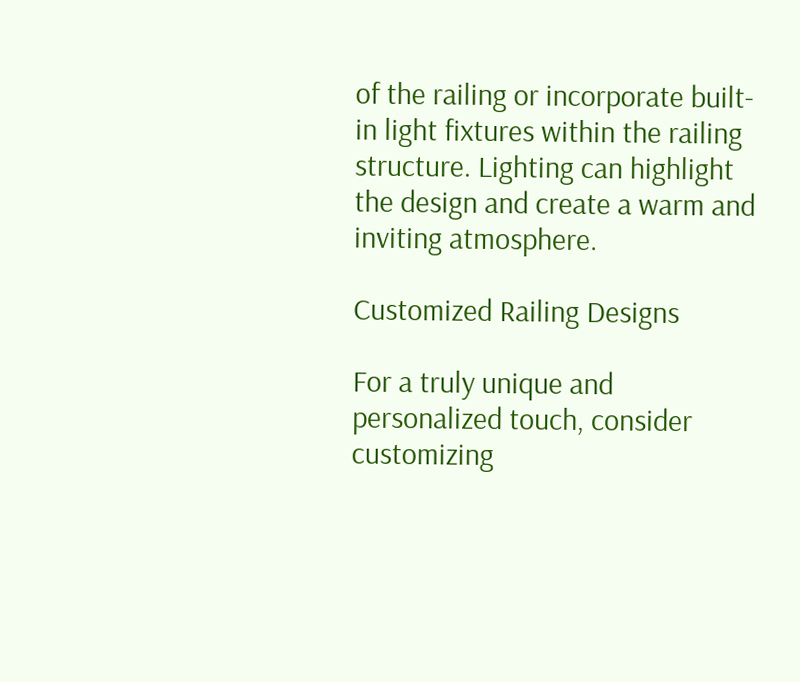of the railing or incorporate built-in light fixtures within the railing structure. Lighting can highlight the design and create a warm and inviting atmosphere.

Customized Railing Designs

For a truly unique and personalized touch, consider customizing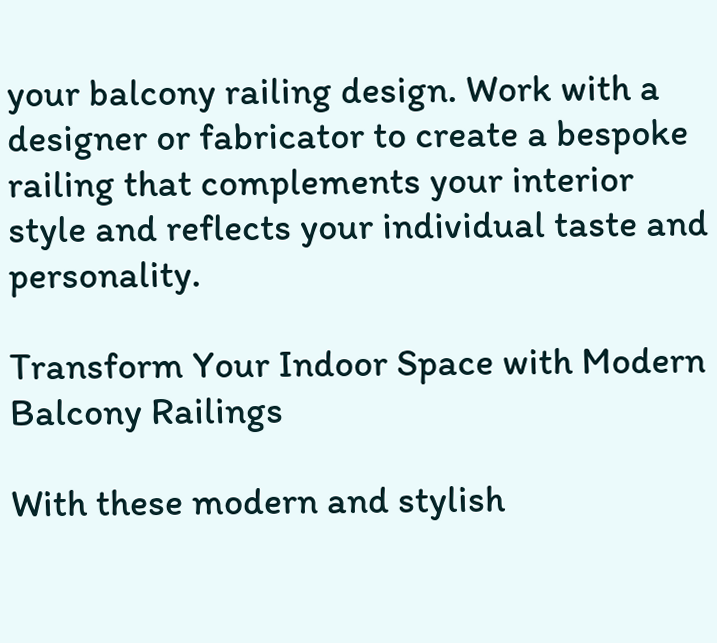your balcony railing design. Work with a designer or fabricator to create a bespoke railing that complements your interior style and reflects your individual taste and personality.

Transform Your Indoor Space with Modern Balcony Railings

With these modern and stylish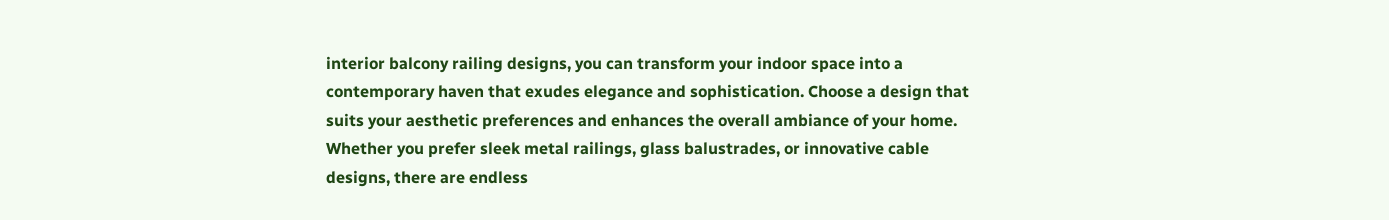interior balcony railing designs, you can transform your indoor space into a contemporary haven that exudes elegance and sophistication. Choose a design that suits your aesthetic preferences and enhances the overall ambiance of your home. Whether you prefer sleek metal railings, glass balustrades, or innovative cable designs, there are endless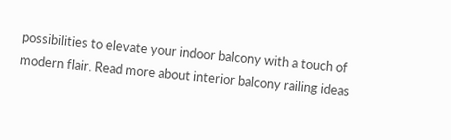possibilities to elevate your indoor balcony with a touch of modern flair. Read more about interior balcony railing ideas